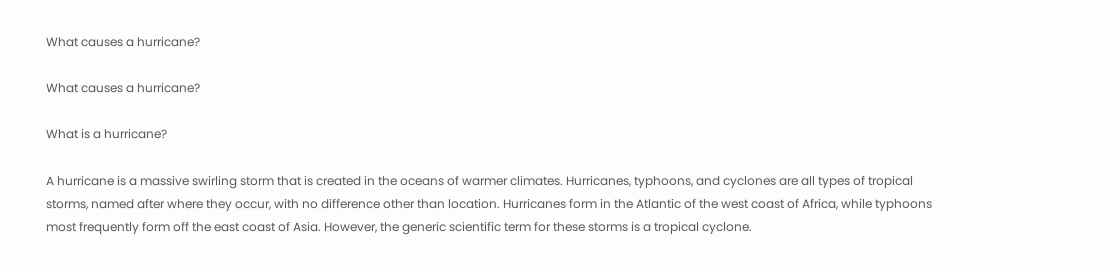What causes a hurricane?

What causes a hurricane?

What is a hurricane?

A hurricane is a massive swirling storm that is created in the oceans of warmer climates. Hurricanes, typhoons, and cyclones are all types of tropical storms, named after where they occur, with no difference other than location. Hurricanes form in the Atlantic of the west coast of Africa, while typhoons most frequently form off the east coast of Asia. However, the generic scientific term for these storms is a tropical cyclone.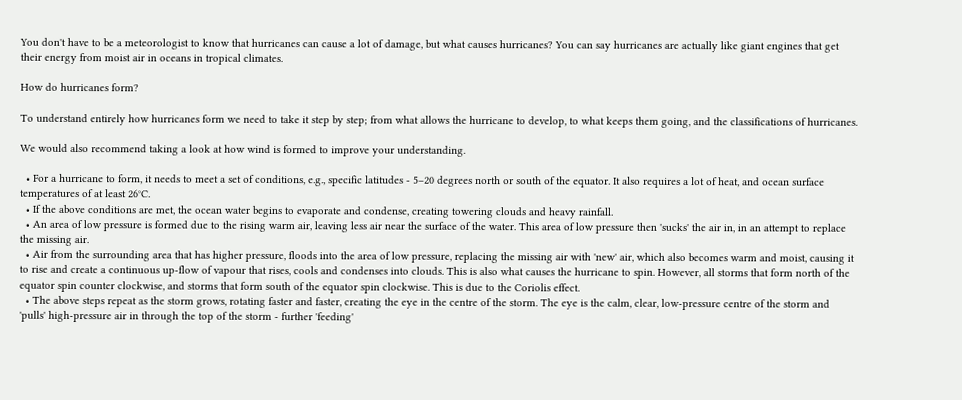You don't have to be a meteorologist to know that hurricanes can cause a lot of damage, but what causes hurricanes? You can say hurricanes are actually like giant engines that get their energy from moist air in oceans in tropical climates.

How do hurricanes form?

To understand entirely how hurricanes form we need to take it step by step; from what allows the hurricane to develop, to what keeps them going, and the classifications of hurricanes.

We would also recommend taking a look at how wind is formed to improve your understanding.

  • For a hurricane to form, it needs to meet a set of conditions, e.g., specific latitudes - 5–20 degrees north or south of the equator. It also requires a lot of heat, and ocean surface temperatures of at least 26°C.
  • If the above conditions are met, the ocean water begins to evaporate and condense, creating towering clouds and heavy rainfall.
  • An area of low pressure is formed due to the rising warm air, leaving less air near the surface of the water. This area of low pressure then 'sucks' the air in, in an attempt to replace the missing air.
  • Air from the surrounding area that has higher pressure, floods into the area of low pressure, replacing the missing air with 'new' air, which also becomes warm and moist, causing it to rise and create a continuous up-flow of vapour that rises, cools and condenses into clouds. This is also what causes the hurricane to spin. However, all storms that form north of the equator spin counter clockwise, and storms that form south of the equator spin clockwise. This is due to the Coriolis effect.
  • The above steps repeat as the storm grows, rotating faster and faster, creating the eye in the centre of the storm. The eye is the calm, clear, low-pressure centre of the storm and 'pulls' high-pressure air in through the top of the storm - further 'feeding'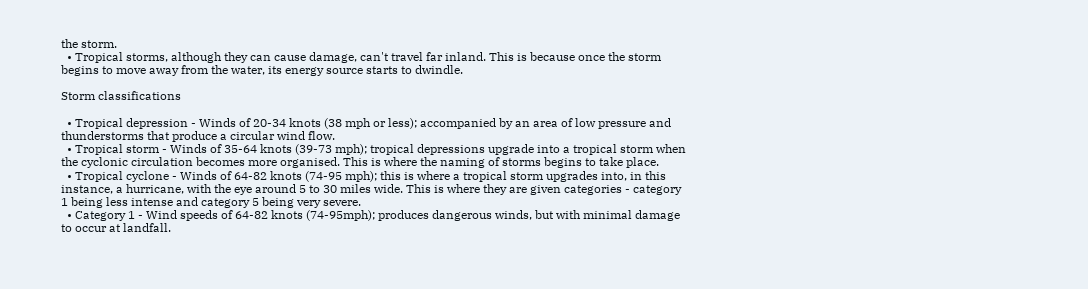the storm.
  • Tropical storms, although they can cause damage, can't travel far inland. This is because once the storm begins to move away from the water, its energy source starts to dwindle.

Storm classifications

  • Tropical depression - Winds of 20-34 knots (38 mph or less); accompanied by an area of low pressure and thunderstorms that produce a circular wind flow.
  • Tropical storm - Winds of 35-64 knots (39-73 mph); tropical depressions upgrade into a tropical storm when the cyclonic circulation becomes more organised. This is where the naming of storms begins to take place.
  • Tropical cyclone - Winds of 64-82 knots (74-95 mph); this is where a tropical storm upgrades into, in this instance, a hurricane, with the eye around 5 to 30 miles wide. This is where they are given categories - category 1 being less intense and category 5 being very severe.
  • Category 1 - Wind speeds of 64-82 knots (74-95mph); produces dangerous winds, but with minimal damage to occur at landfall.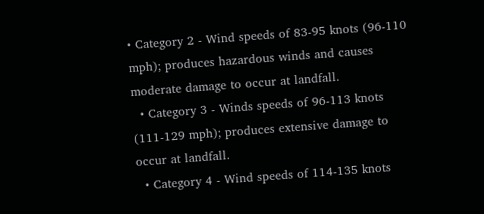• Category 2 - Wind speeds of 83-95 knots (96-110 mph); produces hazardous winds and causes moderate damage to occur at landfall.
  • Category 3 - Winds speeds of 96-113 knots (111-129 mph); produces extensive damage to occur at landfall.
  • Category 4 - Wind speeds of 114-135 knots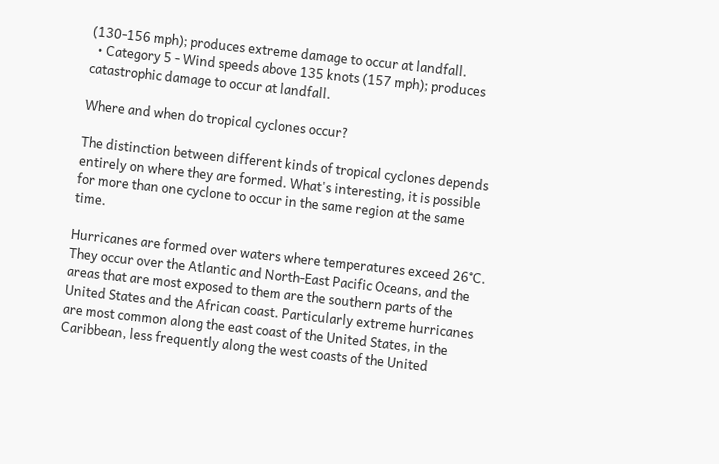(130-156 mph); produces extreme damage to occur at landfall.
  • Category 5 - Wind speeds above 135 knots (157 mph); produces catastrophic damage to occur at landfall.

Where and when do tropical cyclones occur?

The distinction between different kinds of tropical cyclones depends entirely on where they are formed. What's interesting, it is possible for more than one cyclone to occur in the same region at the same time.

Hurricanes are formed over waters where temperatures exceed 26°C. They occur over the Atlantic and North-East Pacific Oceans, and the areas that are most exposed to them are the southern parts of the United States and the African coast. Particularly extreme hurricanes are most common along the east coast of the United States, in the Caribbean, less frequently along the west coasts of the United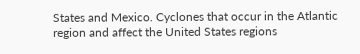States and Mexico. Cyclones that occur in the Atlantic region and affect the United States regions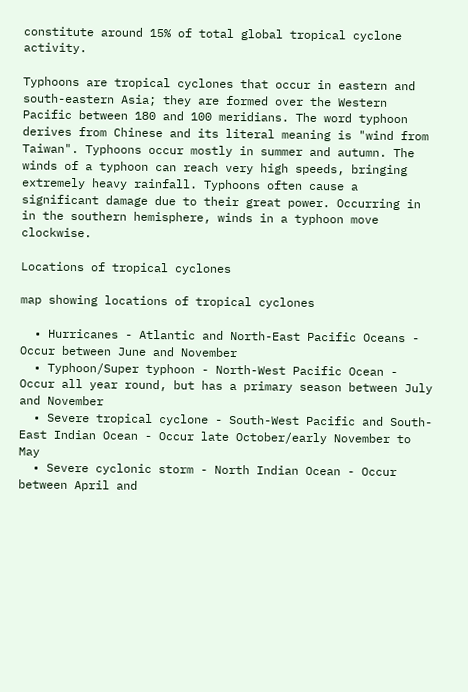constitute around 15% of total global tropical cyclone activity.

Typhoons are tropical cyclones that occur in eastern and south-eastern Asia; they are formed over the Western Pacific between 180 and 100 meridians. The word typhoon derives from Chinese and its literal meaning is "wind from Taiwan". Typhoons occur mostly in summer and autumn. The winds of a typhoon can reach very high speeds, bringing extremely heavy rainfall. Typhoons often cause a significant damage due to their great power. Occurring in in the southern hemisphere, winds in a typhoon move clockwise.

Locations of tropical cyclones

map showing locations of tropical cyclones

  • Hurricanes - Atlantic and North-East Pacific Oceans - Occur between June and November
  • Typhoon/Super typhoon - North-West Pacific Ocean - Occur all year round, but has a primary season between July and November
  • Severe tropical cyclone - South-West Pacific and South-East Indian Ocean - Occur late October/early November to May
  • Severe cyclonic storm - North Indian Ocean - Occur between April and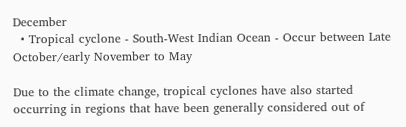December
  • Tropical cyclone - South-West Indian Ocean - Occur between Late October/early November to May

Due to the climate change, tropical cyclones have also started occurring in regions that have been generally considered out of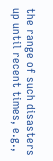the range of such disasters up until recent times, e.g.,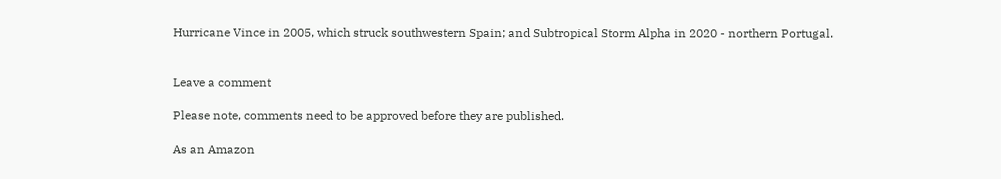Hurricane Vince in 2005, which struck southwestern Spain; and Subtropical Storm Alpha in 2020 - northern Portugal.


Leave a comment

Please note, comments need to be approved before they are published.

As an Amazon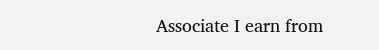Associate I earn from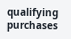qualifying purchases